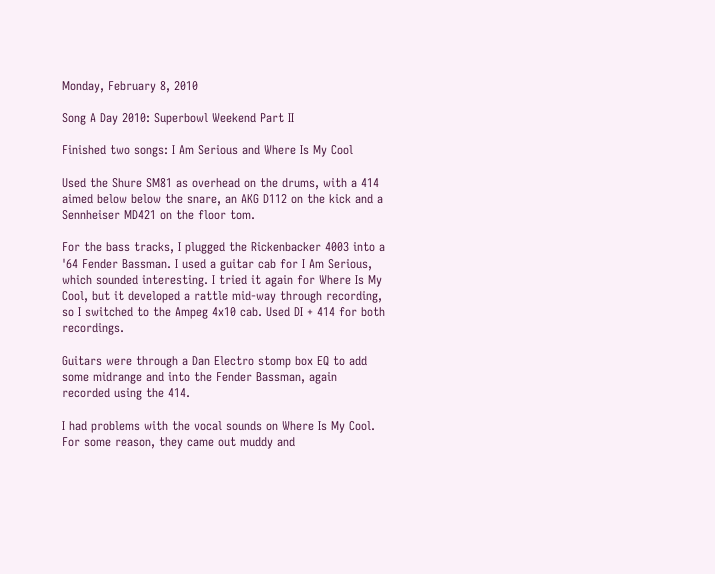Monday, February 8, 2010

Song A Day 2010: Superbowl Weekend Part II

Finished two songs: I Am Serious and Where Is My Cool

Used the Shure SM81 as overhead on the drums, with a 414 aimed below below the snare, an AKG D112 on the kick and a Sennheiser MD421 on the floor tom.

For the bass tracks, I plugged the Rickenbacker 4003 into a '64 Fender Bassman. I used a guitar cab for I Am Serious, which sounded interesting. I tried it again for Where Is My Cool, but it developed a rattle mid-way through recording, so I switched to the Ampeg 4x10 cab. Used DI + 414 for both recordings.

Guitars were through a Dan Electro stomp box EQ to add some midrange and into the Fender Bassman, again recorded using the 414.

I had problems with the vocal sounds on Where Is My Cool. For some reason, they came out muddy and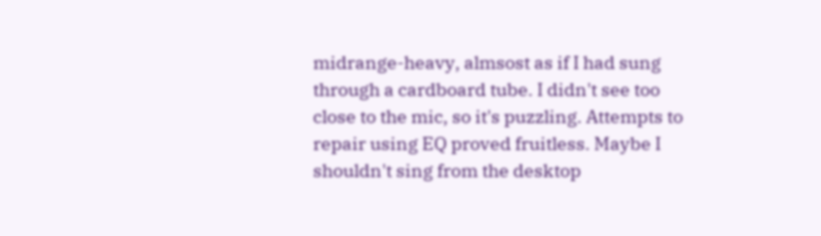midrange-heavy, almsost as if I had sung through a cardboard tube. I didn't see too close to the mic, so it's puzzling. Attempts to repair using EQ proved fruitless. Maybe I shouldn't sing from the desktop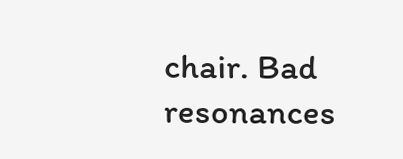chair. Bad resonances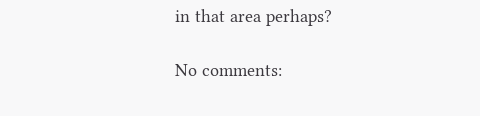in that area perhaps?

No comments: